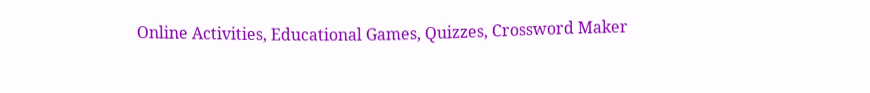Online Activities, Educational Games, Quizzes, Crossword Maker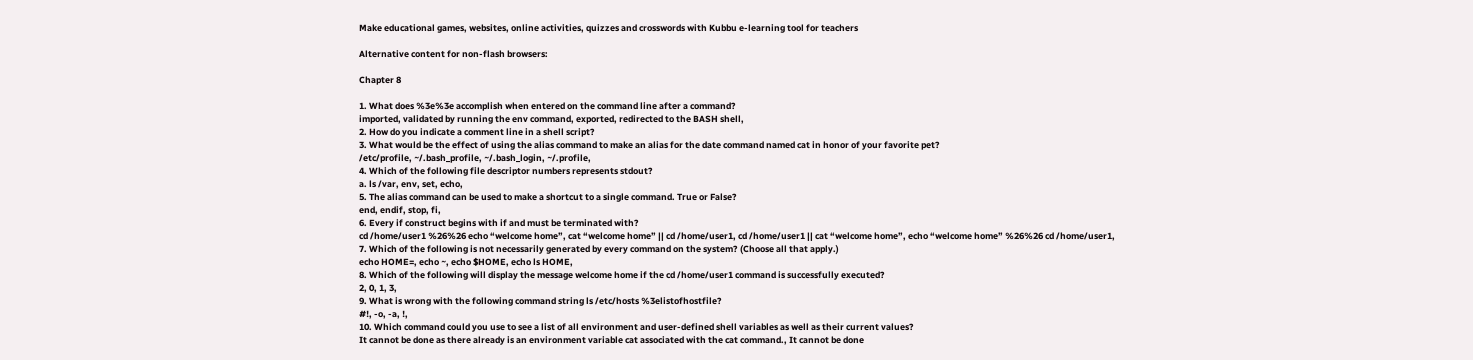Make educational games, websites, online activities, quizzes and crosswords with Kubbu e-learning tool for teachers

Alternative content for non-flash browsers:

Chapter 8

1. What does %3e%3e accomplish when entered on the command line after a command?
imported, validated by running the env command, exported, redirected to the BASH shell,
2. How do you indicate a comment line in a shell script?
3. What would be the effect of using the alias command to make an alias for the date command named cat in honor of your favorite pet?
/etc/profile, ~/.bash_profile, ~/.bash_login, ~/.profile,
4. Which of the following file descriptor numbers represents stdout?
a. ls /var, env, set, echo,
5. The alias command can be used to make a shortcut to a single command. True or False?
end, endif, stop, fi,
6. Every if construct begins with if and must be terminated with?
cd /home/user1 %26%26 echo “welcome home”, cat “welcome home” || cd /home/user1, cd /home/user1 || cat “welcome home”, echo “welcome home” %26%26 cd /home/user1,
7. Which of the following is not necessarily generated by every command on the system? (Choose all that apply.)
echo HOME=, echo ~, echo $HOME, echo ls HOME,
8. Which of the following will display the message welcome home if the cd /home/user1 command is successfully executed?
2, 0, 1, 3,
9. What is wrong with the following command string ls /etc/hosts %3elistofhostfile?
#!, -o, -a, !,
10. Which command could you use to see a list of all environment and user-defined shell variables as well as their current values?
It cannot be done as there already is an environment variable cat associated with the cat command., It cannot be done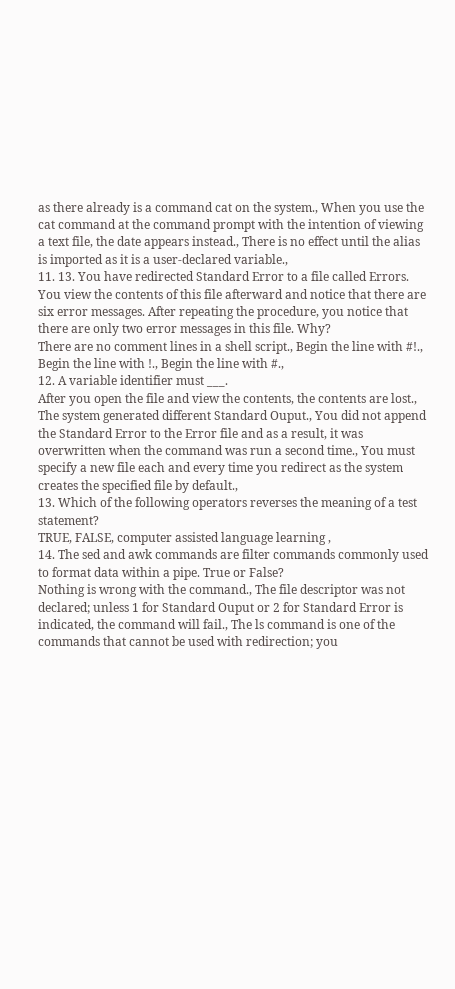as there already is a command cat on the system., When you use the cat command at the command prompt with the intention of viewing a text file, the date appears instead., There is no effect until the alias is imported as it is a user-declared variable.,
11. 13. You have redirected Standard Error to a file called Errors. You view the contents of this file afterward and notice that there are six error messages. After repeating the procedure, you notice that there are only two error messages in this file. Why?
There are no comment lines in a shell script., Begin the line with #!., Begin the line with !., Begin the line with #.,
12. A variable identifier must ___.
After you open the file and view the contents, the contents are lost., The system generated different Standard Ouput., You did not append the Standard Error to the Error file and as a result, it was overwritten when the command was run a second time., You must specify a new file each and every time you redirect as the system creates the specified file by default.,
13. Which of the following operators reverses the meaning of a test statement?
TRUE, FALSE, computer assisted language learning ,
14. The sed and awk commands are filter commands commonly used to format data within a pipe. True or False?
Nothing is wrong with the command., The file descriptor was not declared; unless 1 for Standard Ouput or 2 for Standard Error is indicated, the command will fail., The ls command is one of the commands that cannot be used with redirection; you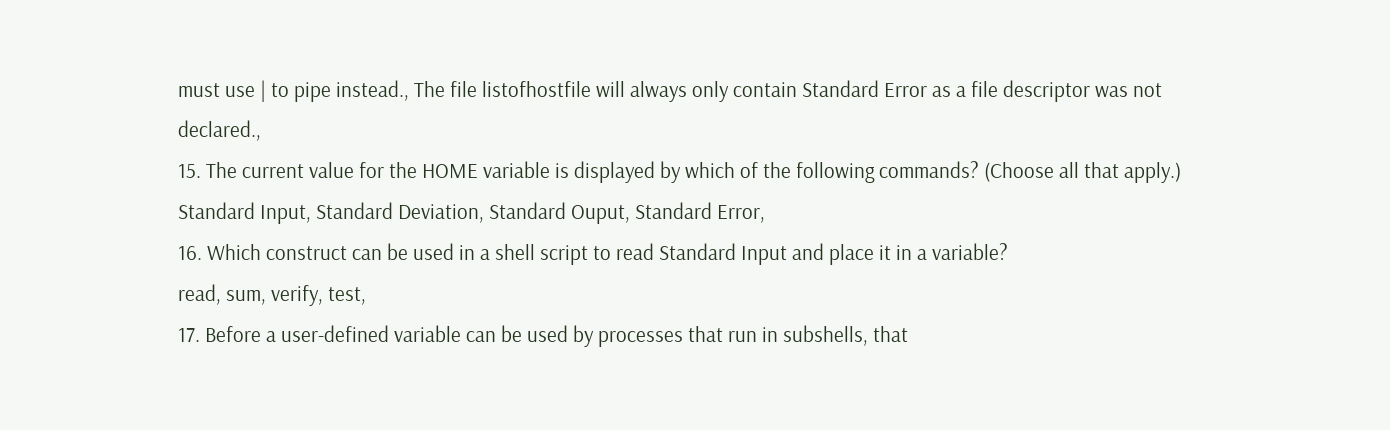must use | to pipe instead., The file listofhostfile will always only contain Standard Error as a file descriptor was not declared.,
15. The current value for the HOME variable is displayed by which of the following commands? (Choose all that apply.)
Standard Input, Standard Deviation, Standard Ouput, Standard Error,
16. Which construct can be used in a shell script to read Standard Input and place it in a variable?
read, sum, verify, test,
17. Before a user-defined variable can be used by processes that run in subshells, that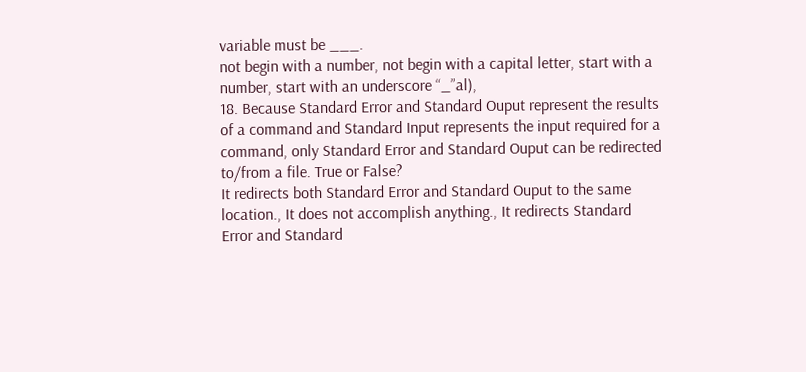variable must be ___.
not begin with a number, not begin with a capital letter, start with a number, start with an underscore “_”al),
18. Because Standard Error and Standard Ouput represent the results of a command and Standard Input represents the input required for a command, only Standard Error and Standard Ouput can be redirected to/from a file. True or False?
It redirects both Standard Error and Standard Ouput to the same location., It does not accomplish anything., It redirects Standard Error and Standard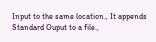Input to the same location., It appends Standard Ouput to a file.,